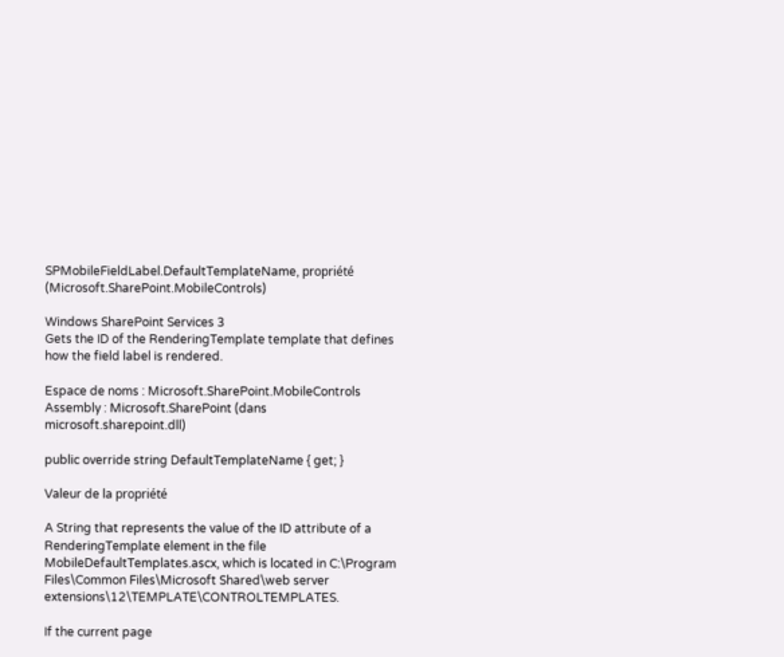SPMobileFieldLabel.DefaultTemplateName, propriété (Microsoft.SharePoint.MobileControls)

Windows SharePoint Services 3
Gets the ID of the RenderingTemplate template that defines how the field label is rendered.

Espace de noms : Microsoft.SharePoint.MobileControls
Assembly : Microsoft.SharePoint (dans microsoft.sharepoint.dll)

public override string DefaultTemplateName { get; }

Valeur de la propriété

A String that represents the value of the ID attribute of a RenderingTemplate element in the file MobileDefaultTemplates.ascx, which is located in C:\Program Files\Common Files\Microsoft Shared\web server extensions\12\TEMPLATE\CONTROLTEMPLATES.

If the current page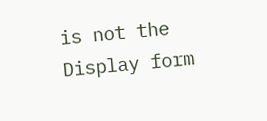is not the Display form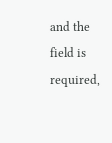and the field is required,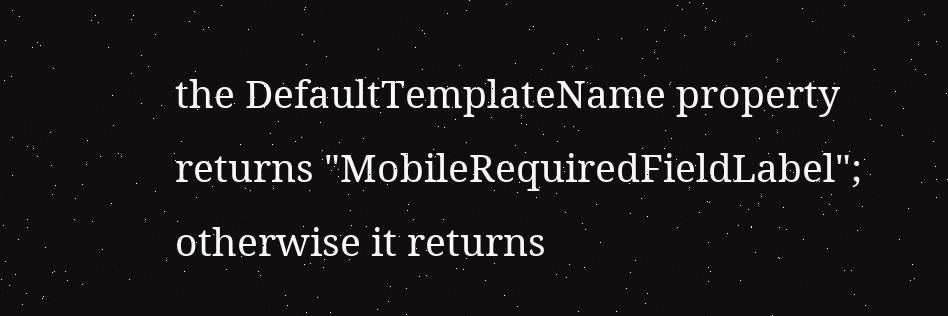the DefaultTemplateName property returns "MobileRequiredFieldLabel"; otherwise it returns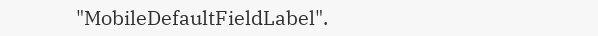"MobileDefaultFieldLabel".